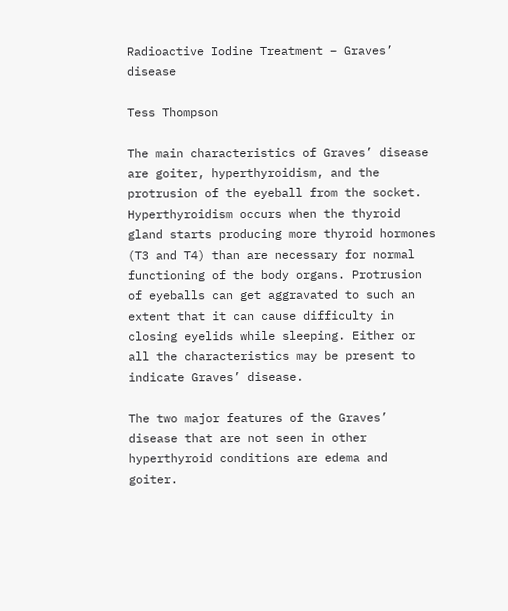Radioactive Iodine Treatment – Graves’ disease

Tess Thompson

The main characteristics of Graves’ disease are goiter, hyperthyroidism, and the protrusion of the eyeball from the socket.
Hyperthyroidism occurs when the thyroid gland starts producing more thyroid hormones (T3 and T4) than are necessary for normal functioning of the body organs. Protrusion of eyeballs can get aggravated to such an extent that it can cause difficulty in closing eyelids while sleeping. Either or all the characteristics may be present to indicate Graves’ disease.

The two major features of the Graves’ disease that are not seen in other hyperthyroid conditions are edema and goiter.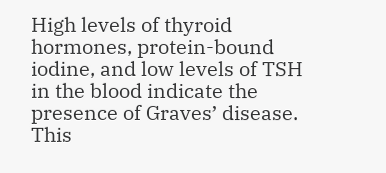High levels of thyroid hormones, protein-bound iodine, and low levels of TSH in the blood indicate the presence of Graves’ disease. This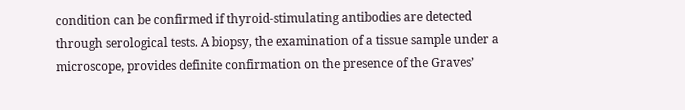condition can be confirmed if thyroid-stimulating antibodies are detected through serological tests. A biopsy, the examination of a tissue sample under a microscope, provides definite confirmation on the presence of the Graves’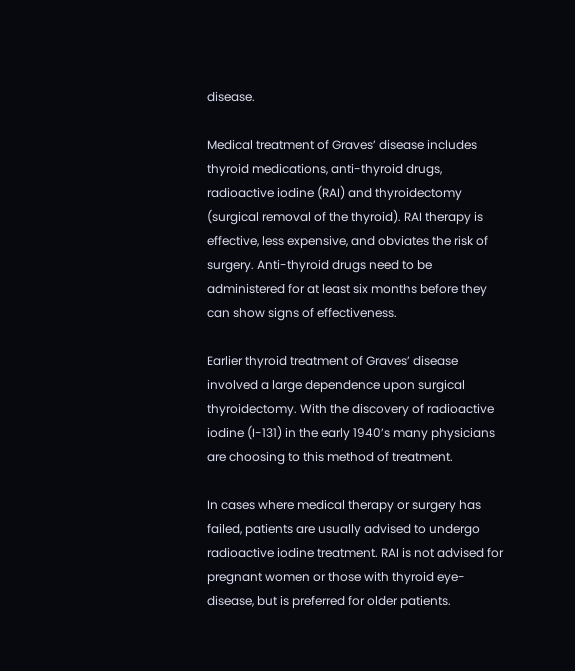disease.

Medical treatment of Graves’ disease includes thyroid medications, anti-thyroid drugs, radioactive iodine (RAI) and thyroidectomy (surgical removal of the thyroid). RAI therapy is effective, less expensive, and obviates the risk of surgery. Anti-thyroid drugs need to be administered for at least six months before they can show signs of effectiveness.

Earlier thyroid treatment of Graves’ disease involved a large dependence upon surgical thyroidectomy. With the discovery of radioactive iodine (I-131) in the early 1940’s many physicians are choosing to this method of treatment.

In cases where medical therapy or surgery has failed, patients are usually advised to undergo radioactive iodine treatment. RAI is not advised for pregnant women or those with thyroid eye-disease, but is preferred for older patients.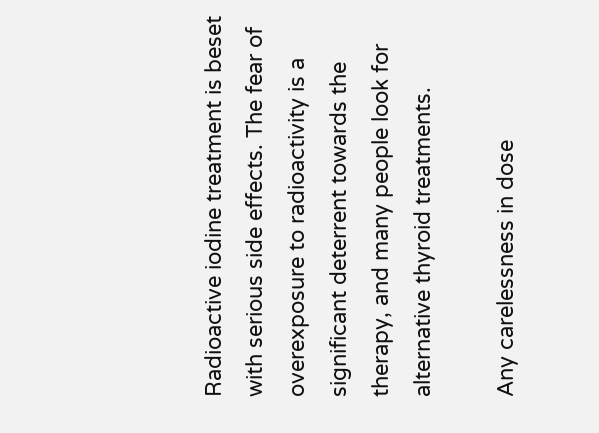Radioactive iodine treatment is beset with serious side effects. The fear of overexposure to radioactivity is a significant deterrent towards the therapy, and many people look for alternative thyroid treatments.

Any carelessness in dose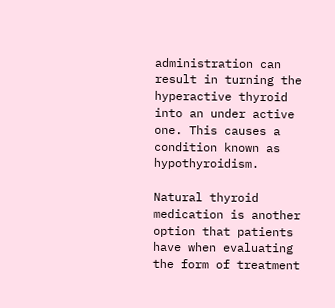administration can result in turning the hyperactive thyroid into an under active one. This causes a condition known as hypothyroidism.

Natural thyroid medication is another option that patients have when evaluating the form of treatment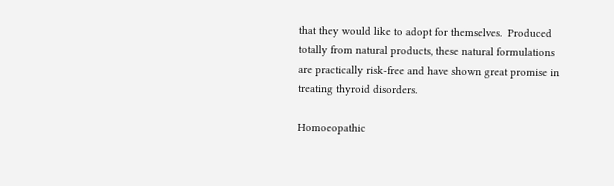that they would like to adopt for themselves.  Produced totally from natural products, these natural formulations are practically risk-free and have shown great promise in treating thyroid disorders.

Homoeopathic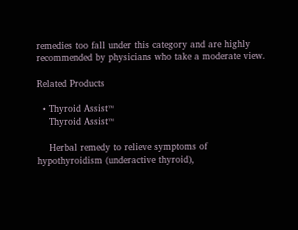remedies too fall under this category and are highly recommended by physicians who take a moderate view.

Related Products

  • Thyroid Assist™
    Thyroid Assist™

    Herbal remedy to relieve symptoms of hypothyroidism (underactive thyroid),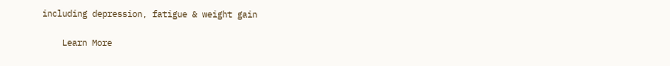including depression, fatigue & weight gain

    Learn More